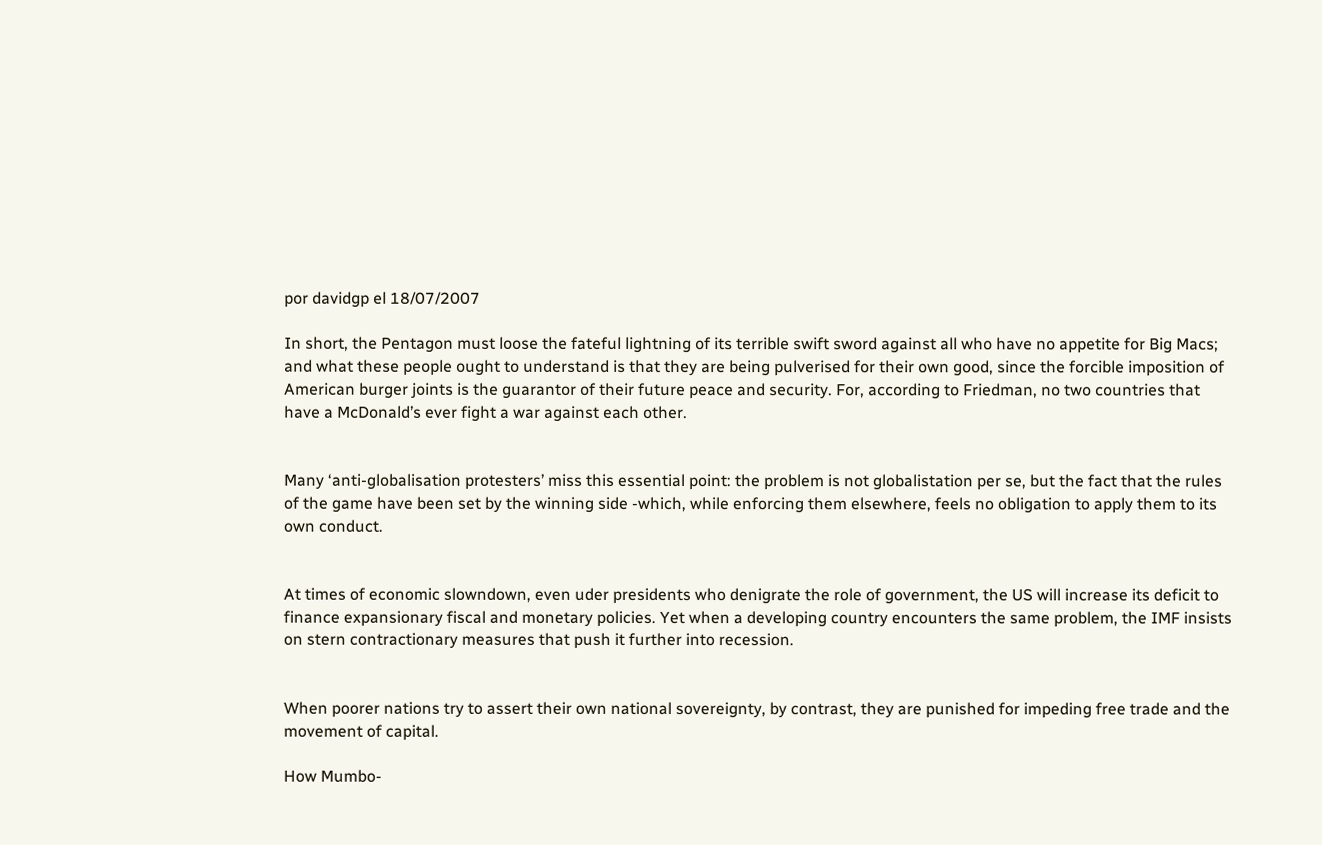por davidgp el 18/07/2007

In short, the Pentagon must loose the fateful lightning of its terrible swift sword against all who have no appetite for Big Macs; and what these people ought to understand is that they are being pulverised for their own good, since the forcible imposition of American burger joints is the guarantor of their future peace and security. For, according to Friedman, no two countries that have a McDonald’s ever fight a war against each other.


Many ‘anti-globalisation protesters’ miss this essential point: the problem is not globalistation per se, but the fact that the rules of the game have been set by the winning side -which, while enforcing them elsewhere, feels no obligation to apply them to its own conduct.


At times of economic slowndown, even uder presidents who denigrate the role of government, the US will increase its deficit to finance expansionary fiscal and monetary policies. Yet when a developing country encounters the same problem, the IMF insists on stern contractionary measures that push it further into recession.


When poorer nations try to assert their own national sovereignty, by contrast, they are punished for impeding free trade and the movement of capital.

How Mumbo-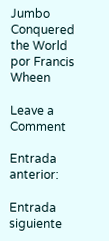Jumbo Conquered the World por Francis Wheen

Leave a Comment

Entrada anterior:

Entrada siguiente